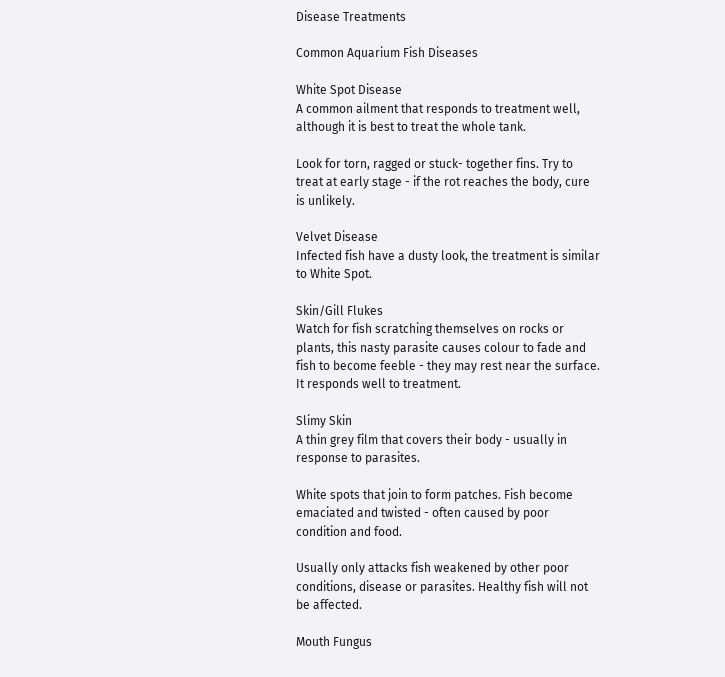Disease Treatments

Common Aquarium Fish Diseases

White Spot Disease
A common ailment that responds to treatment well, although it is best to treat the whole tank.

Look for torn, ragged or stuck- together fins. Try to treat at early stage - if the rot reaches the body, cure is unlikely.

Velvet Disease
Infected fish have a dusty look, the treatment is similar to White Spot.

Skin/Gill Flukes
Watch for fish scratching themselves on rocks or plants, this nasty parasite causes colour to fade and fish to become feeble - they may rest near the surface. It responds well to treatment.

Slimy Skin
A thin grey film that covers their body - usually in response to parasites.

White spots that join to form patches. Fish become emaciated and twisted - often caused by poor condition and food.

Usually only attacks fish weakened by other poor conditions, disease or parasites. Healthy fish will not be affected.

Mouth Fungus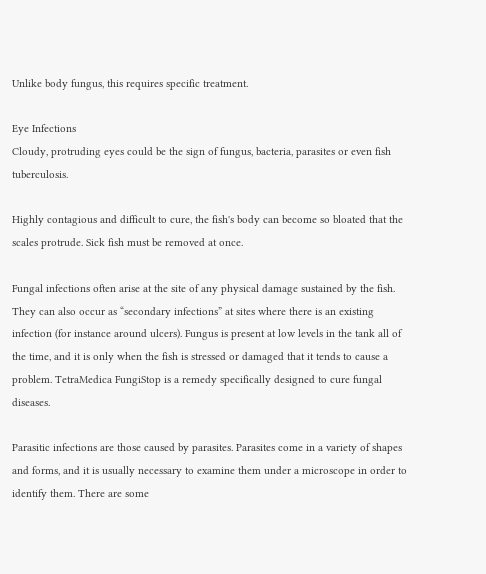Unlike body fungus, this requires specific treatment.

Eye Infections
Cloudy, protruding eyes could be the sign of fungus, bacteria, parasites or even fish tuberculosis.

Highly contagious and difficult to cure, the fish's body can become so bloated that the scales protrude. Sick fish must be removed at once.

Fungal infections often arise at the site of any physical damage sustained by the fish. They can also occur as “secondary infections” at sites where there is an existing infection (for instance around ulcers). Fungus is present at low levels in the tank all of the time, and it is only when the fish is stressed or damaged that it tends to cause a problem. TetraMedica FungiStop is a remedy specifically designed to cure fungal diseases.

Parasitic infections are those caused by parasites. Parasites come in a variety of shapes and forms, and it is usually necessary to examine them under a microscope in order to identify them. There are some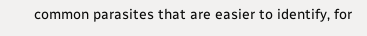common parasites that are easier to identify, for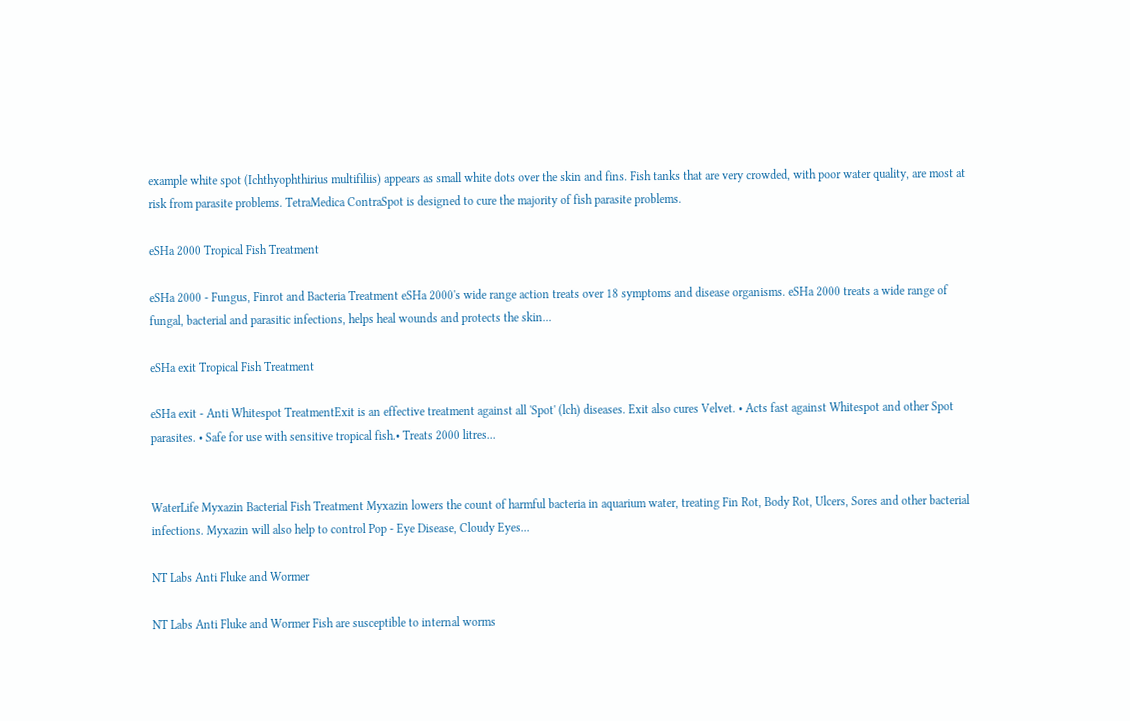example white spot (Ichthyophthirius multifiliis) appears as small white dots over the skin and fins. Fish tanks that are very crowded, with poor water quality, are most at risk from parasite problems. TetraMedica ContraSpot is designed to cure the majority of fish parasite problems.

eSHa 2000 Tropical Fish Treatment

eSHa 2000 - Fungus, Finrot and Bacteria Treatment eSHa 2000's wide range action treats over 18 symptoms and disease organisms. eSHa 2000 treats a wide range of fungal, bacterial and parasitic infections, helps heal wounds and protects the skin...

eSHa exit Tropical Fish Treatment

eSHa exit - Anti Whitespot TreatmentExit is an effective treatment against all 'Spot' (lch) diseases. Exit also cures Velvet. • Acts fast against Whitespot and other Spot parasites. • Safe for use with sensitive tropical fish.• Treats 2000 litres...


WaterLife Myxazin Bacterial Fish Treatment Myxazin lowers the count of harmful bacteria in aquarium water, treating Fin Rot, Body Rot, Ulcers, Sores and other bacterial infections. Myxazin will also help to control Pop - Eye Disease, Cloudy Eyes...

NT Labs Anti Fluke and Wormer

NT Labs Anti Fluke and Wormer Fish are susceptible to internal worms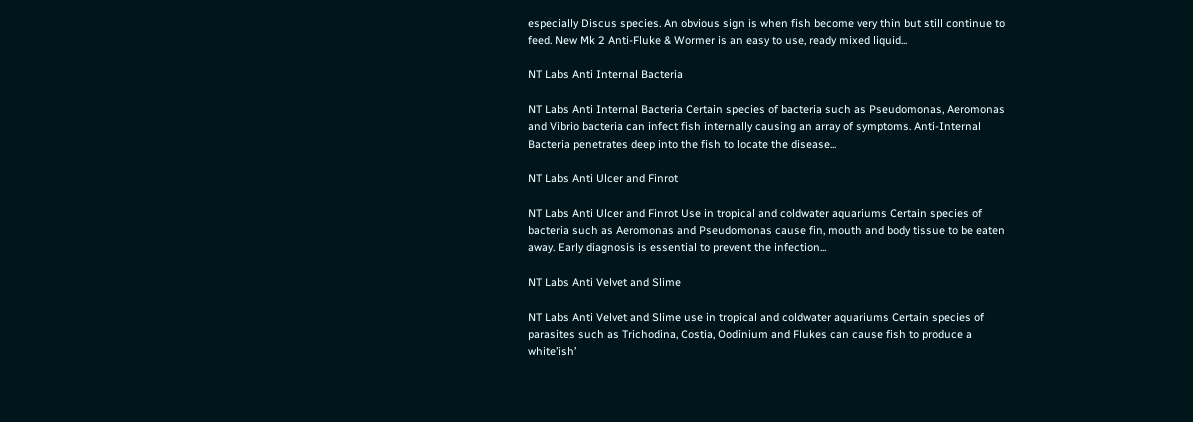especially Discus species. An obvious sign is when fish become very thin but still continue to feed. New Mk 2 Anti-Fluke & Wormer is an easy to use, ready mixed liquid...

NT Labs Anti Internal Bacteria

NT Labs Anti Internal Bacteria Certain species of bacteria such as Pseudomonas, Aeromonas and Vibrio bacteria can infect fish internally causing an array of symptoms. Anti-Internal Bacteria penetrates deep into the fish to locate the disease...

NT Labs Anti Ulcer and Finrot

NT Labs Anti Ulcer and Finrot Use in tropical and coldwater aquariums Certain species of bacteria such as Aeromonas and Pseudomonas cause fin, mouth and body tissue to be eaten away. Early diagnosis is essential to prevent the infection...

NT Labs Anti Velvet and Slime

NT Labs Anti Velvet and Slime use in tropical and coldwater aquariums Certain species of parasites such as Trichodina, Costia, Oodinium and Flukes can cause fish to produce a white’ish’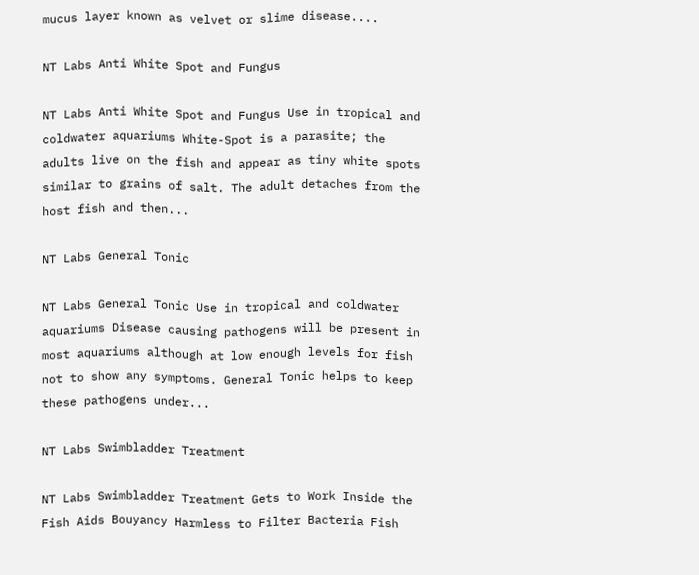mucus layer known as velvet or slime disease....

NT Labs Anti White Spot and Fungus

NT Labs Anti White Spot and Fungus Use in tropical and coldwater aquariums White-Spot is a parasite; the adults live on the fish and appear as tiny white spots similar to grains of salt. The adult detaches from the host fish and then...

NT Labs General Tonic

NT Labs General Tonic Use in tropical and coldwater aquariums Disease causing pathogens will be present in most aquariums although at low enough levels for fish not to show any symptoms. General Tonic helps to keep these pathogens under...

NT Labs Swimbladder Treatment

NT Labs Swimbladder Treatment Gets to Work Inside the Fish Aids Bouyancy Harmless to Filter Bacteria Fish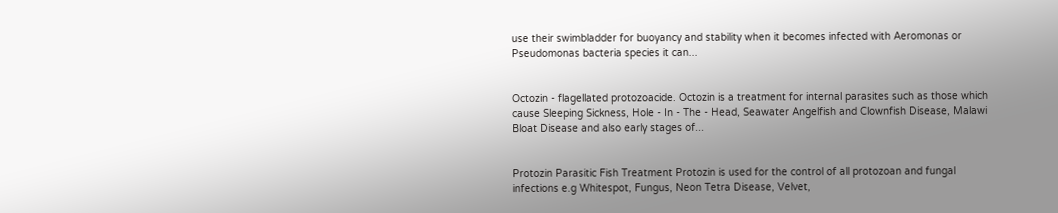use their swimbladder for buoyancy and stability when it becomes infected with Aeromonas or Pseudomonas bacteria species it can...


Octozin - flagellated protozoacide. Octozin is a treatment for internal parasites such as those which cause Sleeping Sickness, Hole - In - The - Head, Seawater Angelfish and Clownfish Disease, Malawi Bloat Disease and also early stages of...


Protozin Parasitic Fish Treatment Protozin is used for the control of all protozoan and fungal infections e.g Whitespot, Fungus, Neon Tetra Disease, Velvet,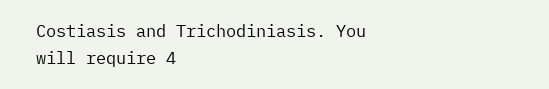Costiasis and Trichodiniasis. You will require 4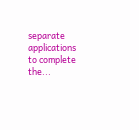separate applications to complete the...